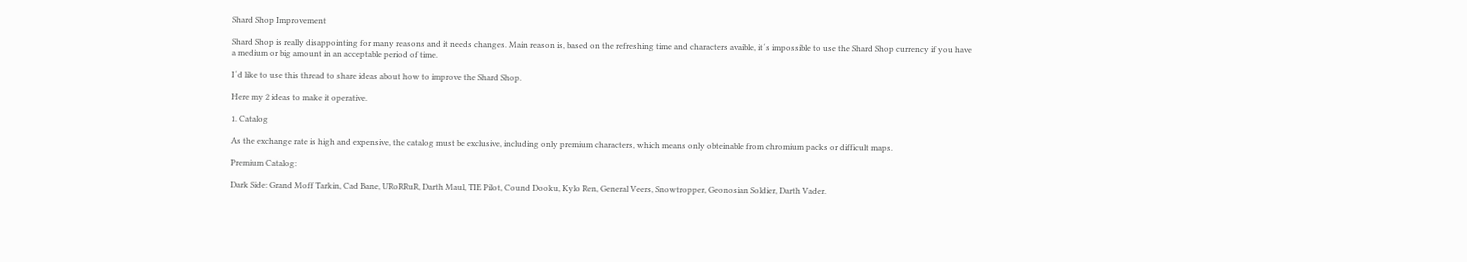Shard Shop Improvement

Shard Shop is really disappointing for many reasons and it needs changes. Main reason is, based on the refreshing time and characters avaible, it´s impossible to use the Shard Shop currency if you have a medium or big amount in an acceptable period of time.

I´d like to use this thread to share ideas about how to improve the Shard Shop.

Here my 2 ideas to make it operative.

1. Catalog

As the exchange rate is high and expensive, the catalog must be exclusive, including only premium characters, which means only obteinable from chromium packs or difficult maps.

Premium Catalog:

Dark Side: Grand Moff Tarkin, Cad Bane, URoRRuR, Darth Maul, TIE Pilot, Cound Dooku, Kylo Ren, General Veers, Snowtropper, Geonosian Soldier, Darth Vader.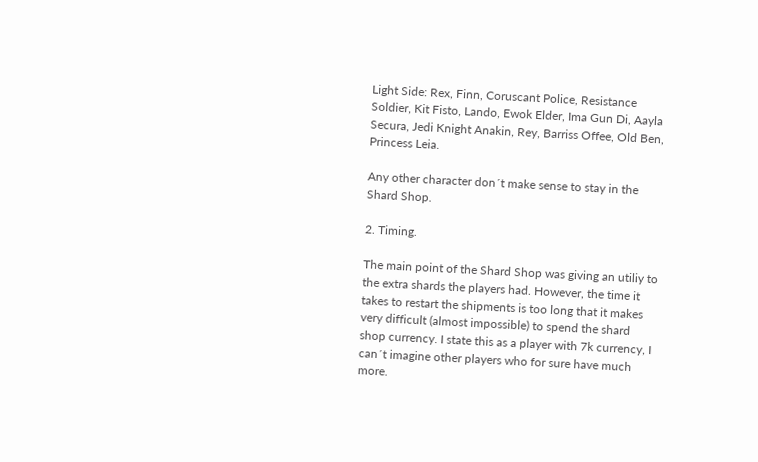Light Side: Rex, Finn, Coruscant Police, Resistance Soldier, Kit Fisto, Lando, Ewok Elder, Ima Gun Di, Aayla Secura, Jedi Knight Anakin, Rey, Barriss Offee, Old Ben, Princess Leia.

Any other character don´t make sense to stay in the Shard Shop.

2. Timing.

The main point of the Shard Shop was giving an utiliy to the extra shards the players had. However, the time it takes to restart the shipments is too long that it makes very difficult (almost impossible) to spend the shard shop currency. I state this as a player with 7k currency, I can´t imagine other players who for sure have much more.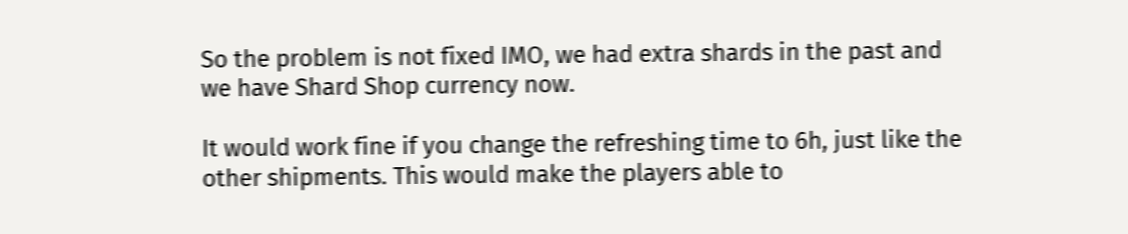So the problem is not fixed IMO, we had extra shards in the past and we have Shard Shop currency now.

It would work fine if you change the refreshing time to 6h, just like the other shipments. This would make the players able to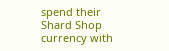spend their Shard Shop currency with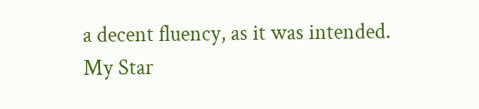a decent fluency, as it was intended.
My Star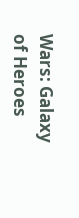Wars: Galaxy of Heroes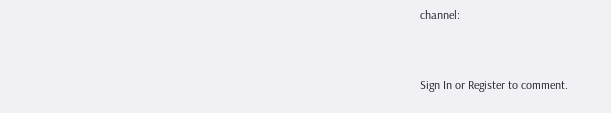channel:


Sign In or Register to comment.